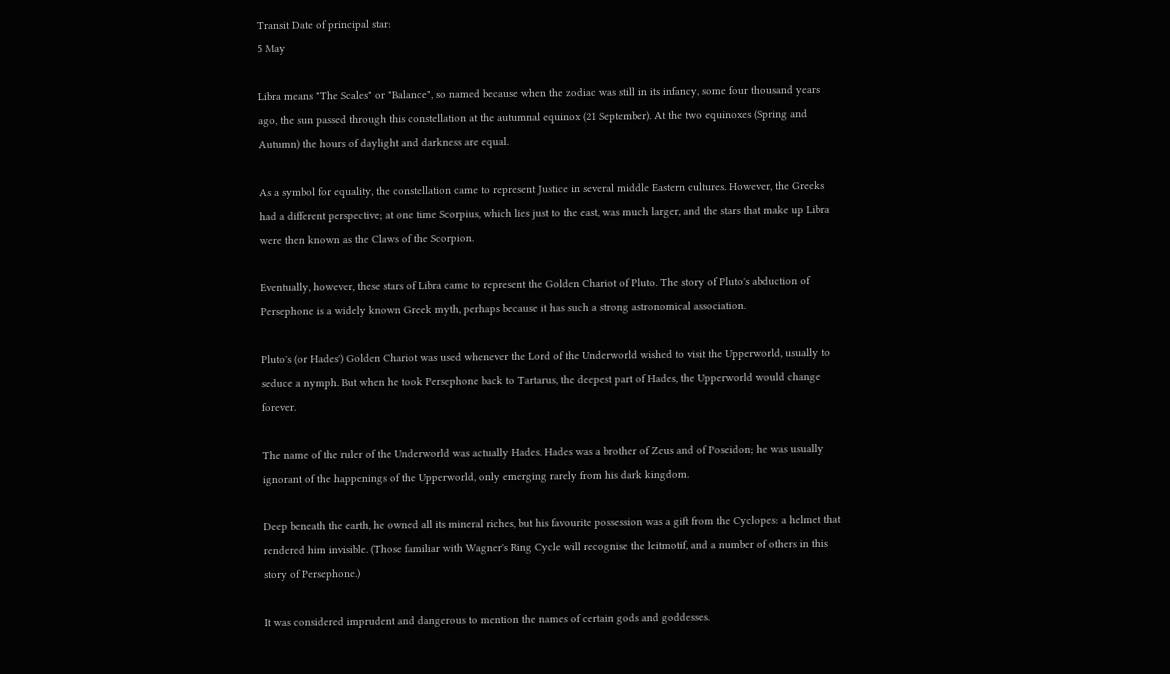Transit Date of principal star:
5 May

Libra means "The Scales" or "Balance", so named because when the zodiac was still in its infancy, some four thousand years ago, the sun passed through this constellation at the autumnal equinox (21 September). At the two equinoxes (Spring and Autumn) the hours of daylight and darkness are equal.

As a symbol for equality, the constellation came to represent Justice in several middle Eastern cultures. However, the Greeks had a different perspective; at one time Scorpius, which lies just to the east, was much larger, and the stars that make up Libra were then known as the Claws of the Scorpion.

Eventually, however, these stars of Libra came to represent the Golden Chariot of Pluto. The story of Pluto's abduction of Persephone is a widely known Greek myth, perhaps because it has such a strong astronomical association.

Pluto's (or Hades') Golden Chariot was used whenever the Lord of the Underworld wished to visit the Upperworld, usually to seduce a nymph. But when he took Persephone back to Tartarus, the deepest part of Hades, the Upperworld would change forever.

The name of the ruler of the Underworld was actually Hades. Hades was a brother of Zeus and of Poseidon; he was usually ignorant of the happenings of the Upperworld, only emerging rarely from his dark kingdom.

Deep beneath the earth, he owned all its mineral riches, but his favourite possession was a gift from the Cyclopes: a helmet that rendered him invisible. (Those familiar with Wagner's Ring Cycle will recognise the leitmotif, and a number of others in this story of Persephone.)

It was considered imprudent and dangerous to mention the names of certain gods and goddesses.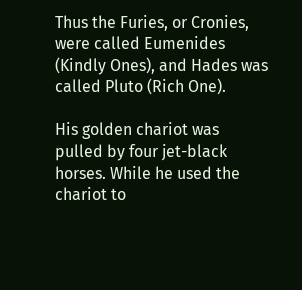Thus the Furies, or Cronies, were called Eumenides (Kindly Ones), and Hades was called Pluto (Rich One).

His golden chariot was pulled by four jet-black horses. While he used the chariot to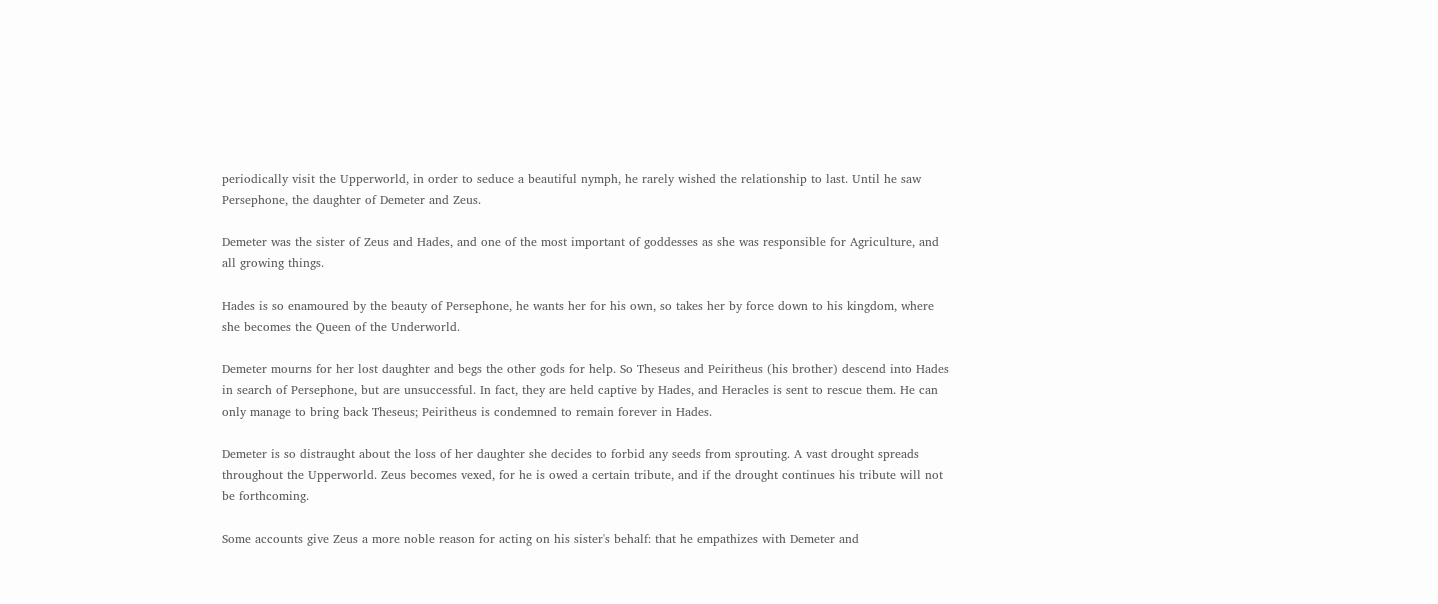periodically visit the Upperworld, in order to seduce a beautiful nymph, he rarely wished the relationship to last. Until he saw Persephone, the daughter of Demeter and Zeus.

Demeter was the sister of Zeus and Hades, and one of the most important of goddesses as she was responsible for Agriculture, and all growing things.

Hades is so enamoured by the beauty of Persephone, he wants her for his own, so takes her by force down to his kingdom, where she becomes the Queen of the Underworld.

Demeter mourns for her lost daughter and begs the other gods for help. So Theseus and Peiritheus (his brother) descend into Hades in search of Persephone, but are unsuccessful. In fact, they are held captive by Hades, and Heracles is sent to rescue them. He can only manage to bring back Theseus; Peiritheus is condemned to remain forever in Hades.

Demeter is so distraught about the loss of her daughter she decides to forbid any seeds from sprouting. A vast drought spreads throughout the Upperworld. Zeus becomes vexed, for he is owed a certain tribute, and if the drought continues his tribute will not be forthcoming.

Some accounts give Zeus a more noble reason for acting on his sister's behalf: that he empathizes with Demeter and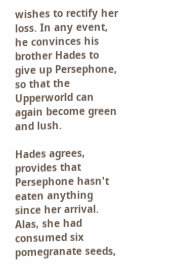wishes to rectify her loss. In any event, he convinces his brother Hades to give up Persephone, so that the Upperworld can again become green and lush.

Hades agrees, provides that Persephone hasn't eaten anything since her arrival. Alas, she had consumed six pomegranate seeds,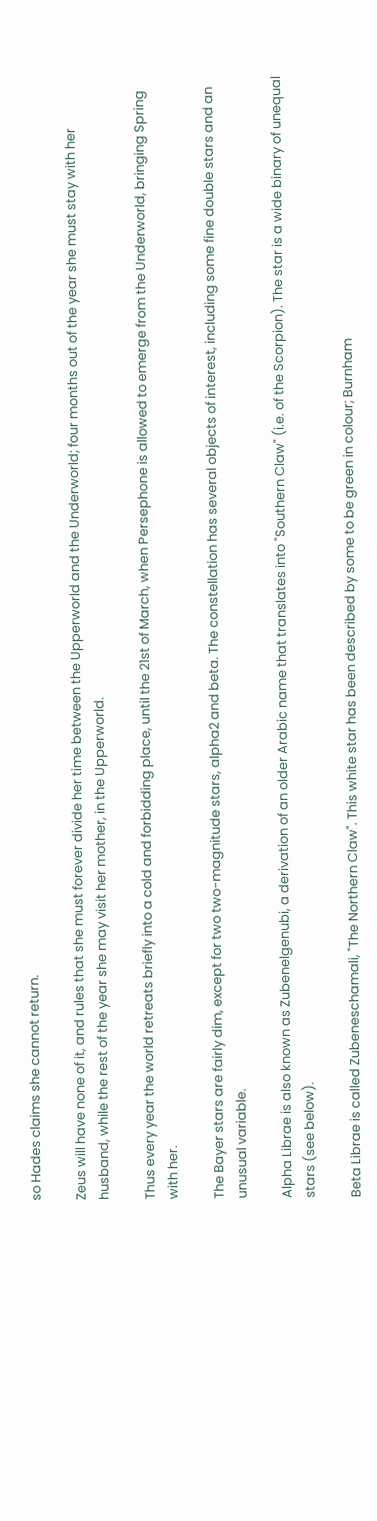so Hades claims she cannot return.

Zeus will have none of it, and rules that she must forever divide her time between the Upperworld and the Underworld; four months out of the year she must stay with her husband, while the rest of the year she may visit her mother, in the Upperworld.

Thus every year the world retreats briefly into a cold and forbidding place, until the 21st of March, when Persephone is allowed to emerge from the Underworld, bringing Spring with her.

The Bayer stars are fairly dim, except for two two-magnitude stars, alpha2 and beta. The constellation has several objects of interest, including some fine double stars and an unusual variable.

Alpha Librae is also known as Zubenelgenubi, a derivation of an older Arabic name that translates into "Southern Claw" (i.e. of the Scorpion). The star is a wide binary of unequal stars (see below).

Beta Librae is called Zubeneschamali, "The Northern Claw". This white star has been described by some to be green in colour; Burnham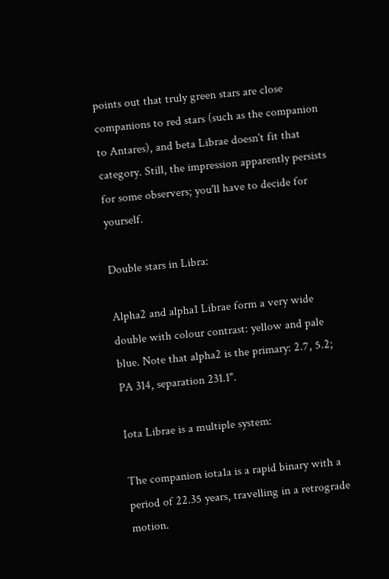points out that truly green stars are close companions to red stars (such as the companion to Antares), and beta Librae doesn't fit that category. Still, the impression apparently persists for some observers; you'll have to decide for yourself.

Double stars in Libra:

Alpha2 and alpha1 Librae form a very wide double with colour contrast: yellow and pale blue. Note that alpha2 is the primary: 2.7, 5.2; PA 314, separation 231.1".

Iota Librae is a multiple system:

The companion iota1a is a rapid binary with a period of 22.35 years, travelling in a retrograde motion.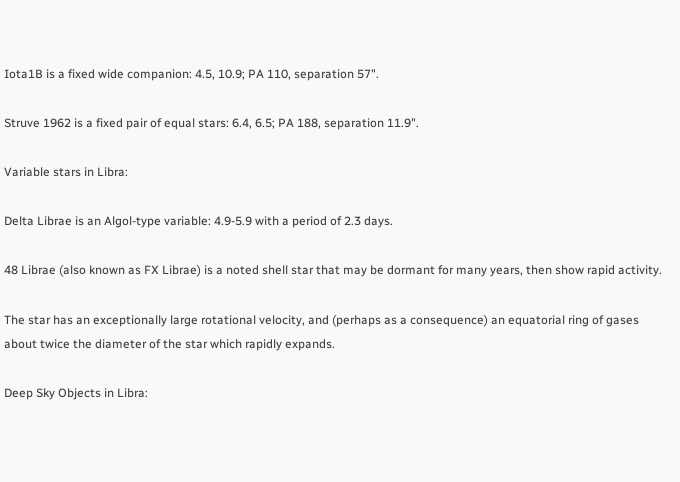Iota1B is a fixed wide companion: 4.5, 10.9; PA 110, separation 57".

Struve 1962 is a fixed pair of equal stars: 6.4, 6.5; PA 188, separation 11.9".

Variable stars in Libra:

Delta Librae is an Algol-type variable: 4.9-5.9 with a period of 2.3 days.

48 Librae (also known as FX Librae) is a noted shell star that may be dormant for many years, then show rapid activity.

The star has an exceptionally large rotational velocity, and (perhaps as a consequence) an equatorial ring of gases about twice the diameter of the star which rapidly expands.

Deep Sky Objects in Libra: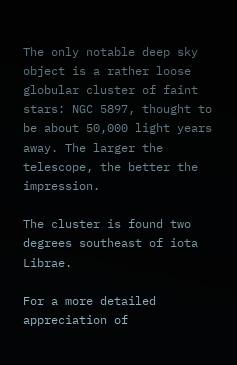The only notable deep sky object is a rather loose globular cluster of faint stars: NGC 5897, thought to be about 50,000 light years away. The larger the telescope, the better the impression.

The cluster is found two degrees southeast of iota Librae.

For a more detailed appreciation of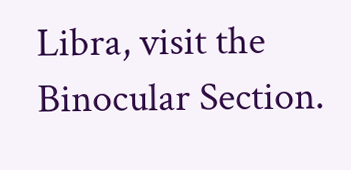Libra, visit the Binocular Section.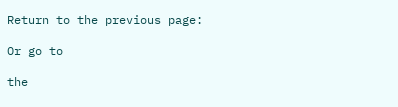Return to the previous page:

Or go to

the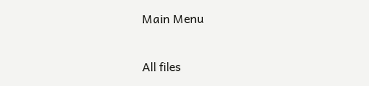Main Menu

All files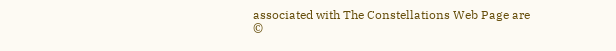associated with The Constellations Web Page are
©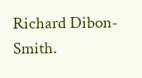Richard Dibon-Smith.